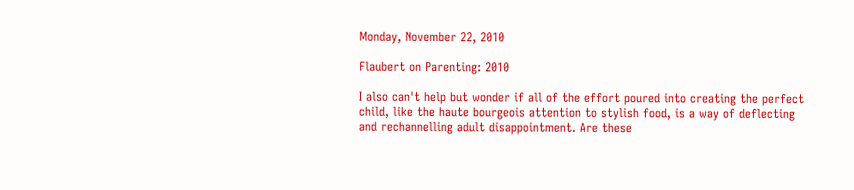Monday, November 22, 2010

Flaubert on Parenting: 2010

I also can't help but wonder if all of the effort poured into creating the perfect child, like the haute bourgeois attention to stylish food, is a way of deflecting and rechannelling adult disappointment. Are these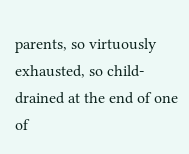parents, so virtuously exhausted, so child-drained at the end of one of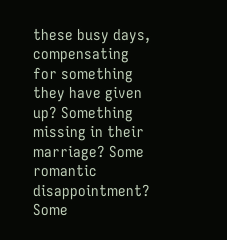these busy days, compensating for something they have given up? Something missing in their marriage? Some romantic disappointment? Some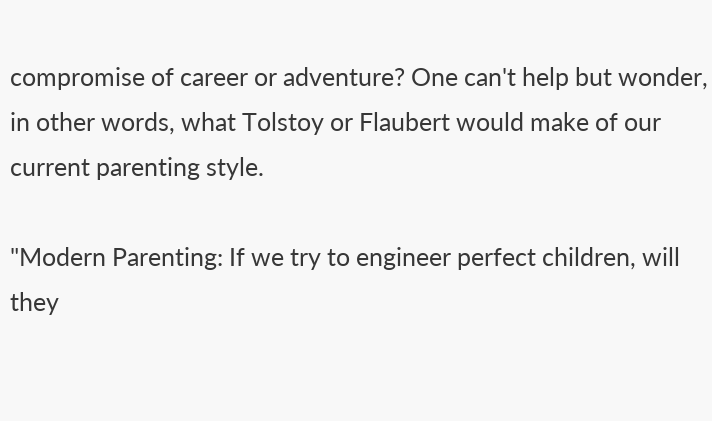compromise of career or adventure? One can't help but wonder, in other words, what Tolstoy or Flaubert would make of our current parenting style.

"Modern Parenting: If we try to engineer perfect children, will they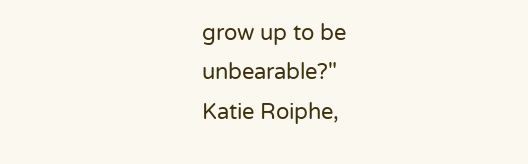grow up to be unbearable?"
Katie Roiphe,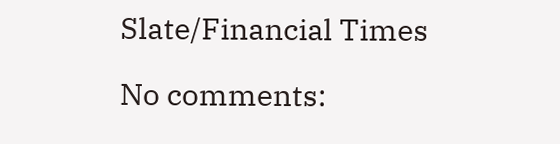Slate/Financial Times

No comments: